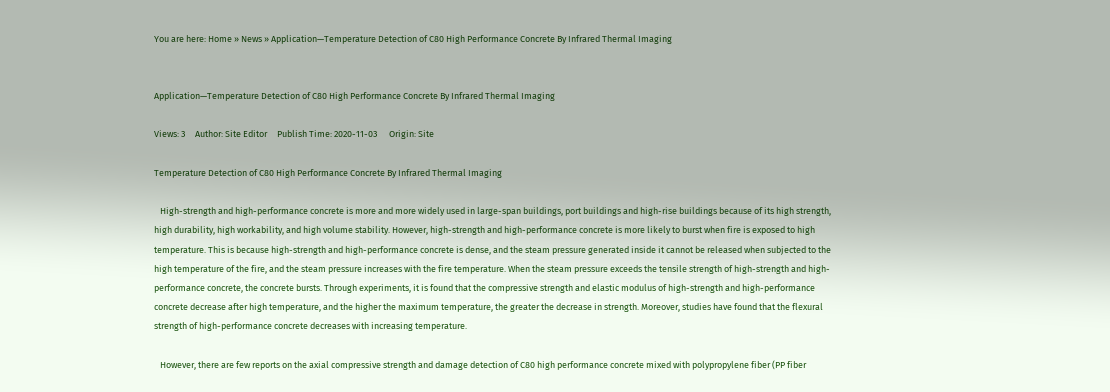You are here: Home » News » Application—Temperature Detection of C80 High Performance Concrete By Infrared Thermal Imaging


Application—Temperature Detection of C80 High Performance Concrete By Infrared Thermal Imaging

Views: 3     Author: Site Editor     Publish Time: 2020-11-03      Origin: Site

Temperature Detection of C80 High Performance Concrete By Infrared Thermal Imaging

   High-strength and high-performance concrete is more and more widely used in large-span buildings, port buildings and high-rise buildings because of its high strength, high durability, high workability, and high volume stability. However, high-strength and high-performance concrete is more likely to burst when fire is exposed to high temperature. This is because high-strength and high-performance concrete is dense, and the steam pressure generated inside it cannot be released when subjected to the high temperature of the fire, and the steam pressure increases with the fire temperature. When the steam pressure exceeds the tensile strength of high-strength and high-performance concrete, the concrete bursts. Through experiments, it is found that the compressive strength and elastic modulus of high-strength and high-performance concrete decrease after high temperature, and the higher the maximum temperature, the greater the decrease in strength. Moreover, studies have found that the flexural strength of high-performance concrete decreases with increasing temperature.

   However, there are few reports on the axial compressive strength and damage detection of C80 high performance concrete mixed with polypropylene fiber (PP fiber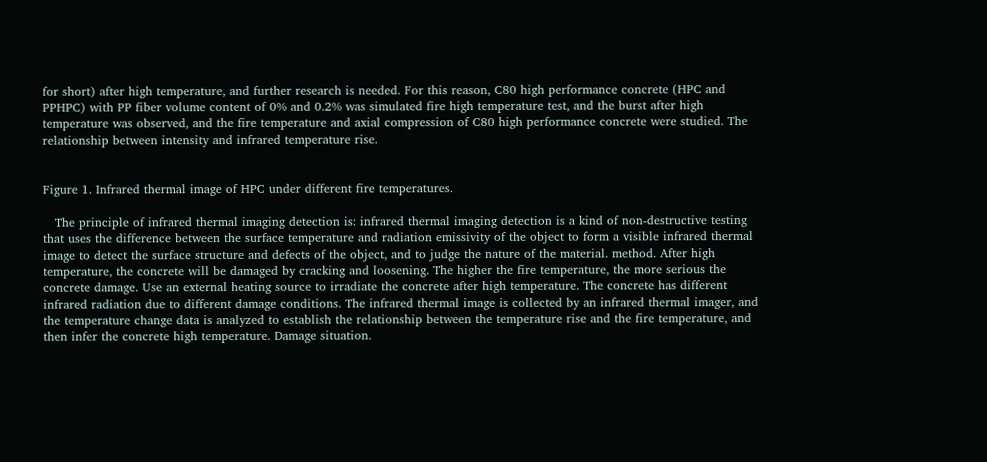for short) after high temperature, and further research is needed. For this reason, C80 high performance concrete (HPC and PPHPC) with PP fiber volume content of 0% and 0.2% was simulated fire high temperature test, and the burst after high temperature was observed, and the fire temperature and axial compression of C80 high performance concrete were studied. The relationship between intensity and infrared temperature rise.


Figure 1. Infrared thermal image of HPC under different fire temperatures.

   The principle of infrared thermal imaging detection is: infrared thermal imaging detection is a kind of non-destructive testing that uses the difference between the surface temperature and radiation emissivity of the object to form a visible infrared thermal image to detect the surface structure and defects of the object, and to judge the nature of the material. method. After high temperature, the concrete will be damaged by cracking and loosening. The higher the fire temperature, the more serious the concrete damage. Use an external heating source to irradiate the concrete after high temperature. The concrete has different infrared radiation due to different damage conditions. The infrared thermal image is collected by an infrared thermal imager, and the temperature change data is analyzed to establish the relationship between the temperature rise and the fire temperature, and then infer the concrete high temperature. Damage situation.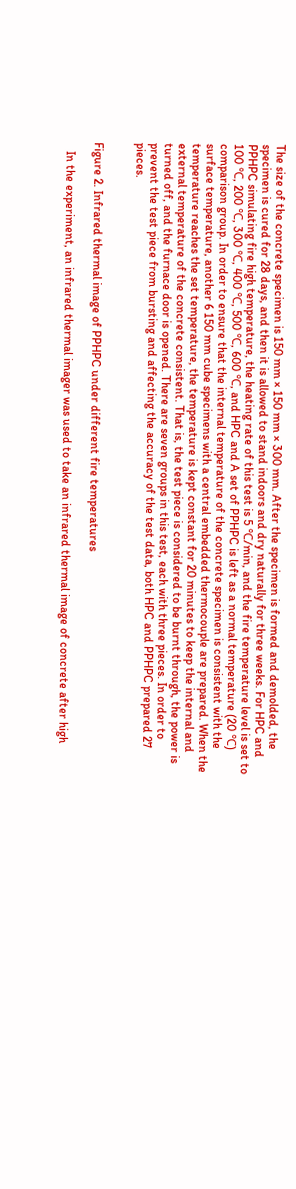The size of the concrete specimen is 150 mm × 150 mm × 300 mm. After the specimen is formed and demolded, the specimen is cured for 28 days, and then it is allowed to stand indoors and dry naturally for three weeks. For HPC and PPHPC simulating fire high temperature, the heating rate of this test is 5 ℃/min, and the fire temperature level is set to 100 ℃, 200 ℃, 300 ℃, 400 ℃, 500 ℃, 600 ℃, and HPC and A set of PPHPC is left as a normal temperature (20 ℃) comparison group. In order to ensure that the internal temperature of the concrete specimen is consistent with the surface temperature, another 6 150 mm cube specimens with a central embedded thermocouple are prepared. When the temperature reaches the set temperature, the temperature is kept constant for 20 minutes to keep the internal and external temperature of the concrete consistent. That is, the test piece is considered to be burnt through, the power is turned off, and the furnace door is opened. There are seven groups in this test, each with three pieces. In order to prevent the test piece from bursting and affecting the accuracy of the test data, both HPC and PPHPC prepared 27 pieces.


Figure 2. Infrared thermal image of PPHPC under different fire temperatures

   In the experiment, an infrared thermal imager was used to take an infrared thermal image of concrete after high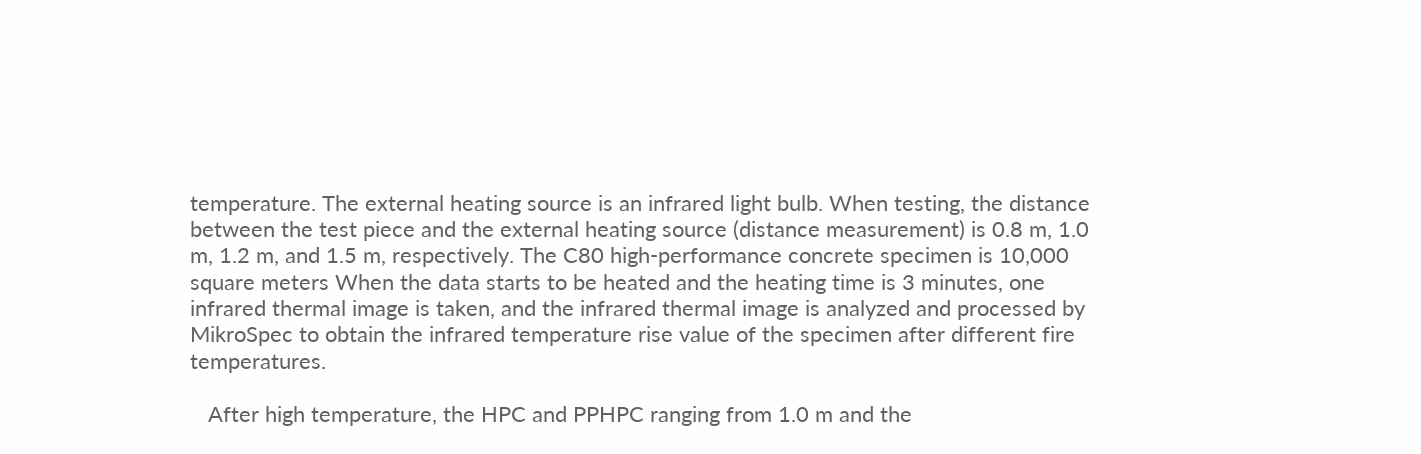temperature. The external heating source is an infrared light bulb. When testing, the distance between the test piece and the external heating source (distance measurement) is 0.8 m, 1.0 m, 1.2 m, and 1.5 m, respectively. The C80 high-performance concrete specimen is 10,000 square meters When the data starts to be heated and the heating time is 3 minutes, one infrared thermal image is taken, and the infrared thermal image is analyzed and processed by MikroSpec to obtain the infrared temperature rise value of the specimen after different fire temperatures.

   After high temperature, the HPC and PPHPC ranging from 1.0 m and the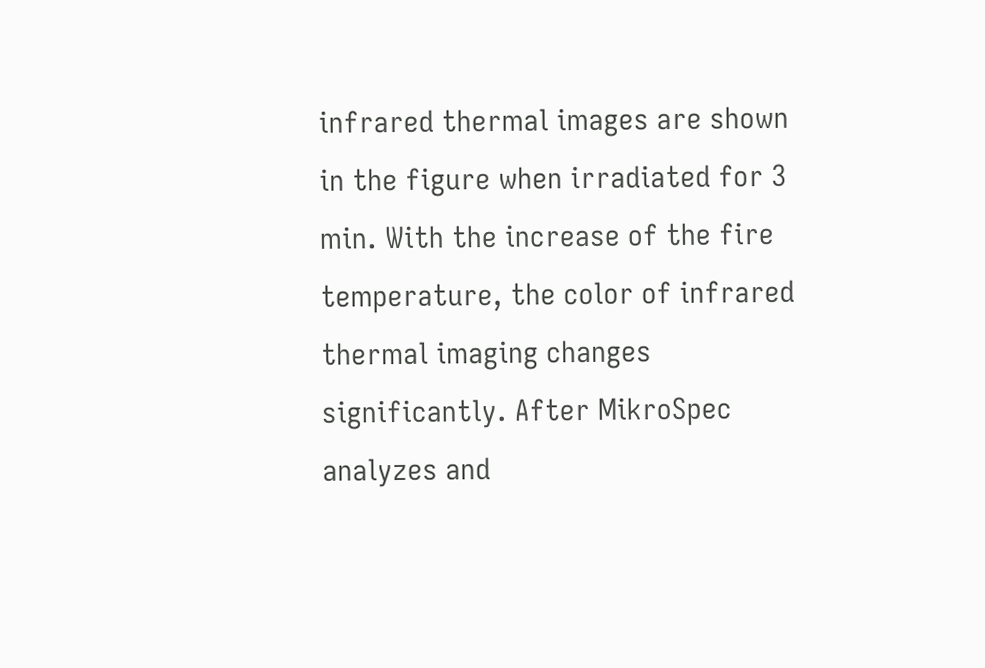infrared thermal images are shown in the figure when irradiated for 3 min. With the increase of the fire temperature, the color of infrared thermal imaging changes significantly. After MikroSpec analyzes and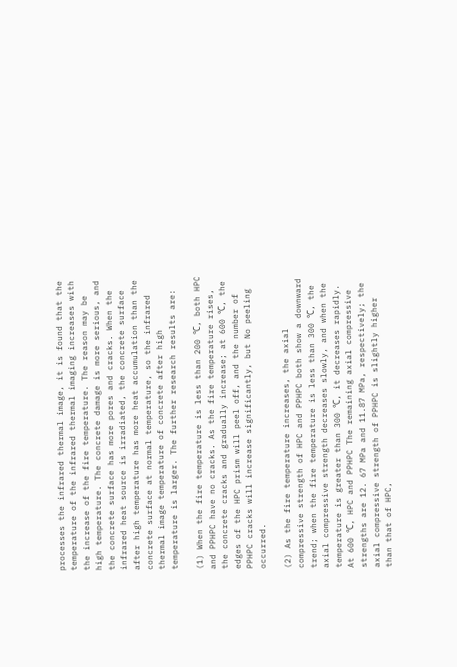processes the infrared thermal image, it is found that the temperature of the infrared thermal imaging increases with the increase of the fire temperature. The reason may be high temperature. The concrete damage is more serious, and the concrete surface has more pores and cracks. When the infrared heat source is irradiated, the concrete surface after high temperature has more heat accumulation than the concrete surface at normal temperature, so the infrared thermal image temperature of concrete after high temperature is larger. The further research results are:

(1) When the fire temperature is less than 200 ℃, both HPC and PPHPC have no cracks. As the fire temperature rises, the concrete cracks and gradually increase; at 600 ℃, the edges of the HPC prism will peel off, and the number of PPHPC cracks will increase significantly, but No peeling occurred.

(2) As the fire temperature increases, the axial compressive strength of HPC and PPHPC both show a downward trend; when the fire temperature is less than 300 ℃, the axial compressive strength decreases slowly, and when the temperature is greater than 300 ℃, it decreases rapidly. At 600 ℃, HPC and PPHPC The remaining axial compressive strengths are 12. 67 MPa and 11.87 MPa, respectively; the axial compressive strength of PPHPC is slightly higher than that of HPC,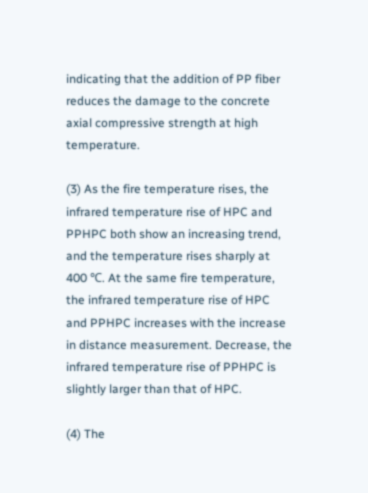indicating that the addition of PP fiber reduces the damage to the concrete axial compressive strength at high temperature.

(3) As the fire temperature rises, the infrared temperature rise of HPC and PPHPC both show an increasing trend, and the temperature rises sharply at 400 ℃. At the same fire temperature, the infrared temperature rise of HPC and PPHPC increases with the increase in distance measurement. Decrease, the infrared temperature rise of PPHPC is slightly larger than that of HPC.

(4) The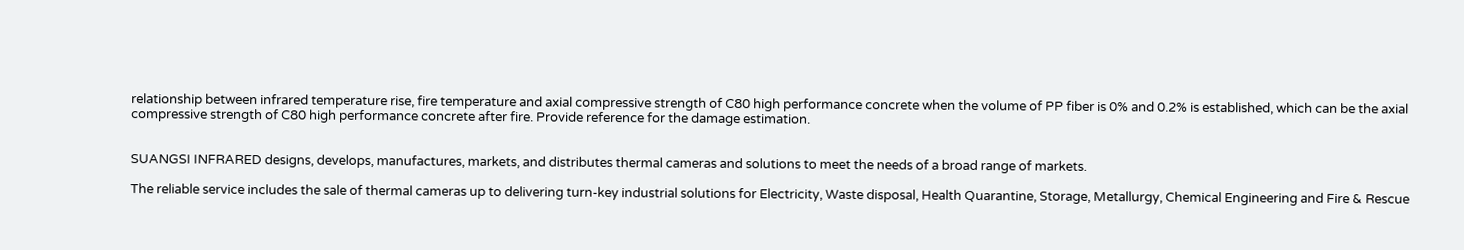relationship between infrared temperature rise, fire temperature and axial compressive strength of C80 high performance concrete when the volume of PP fiber is 0% and 0.2% is established, which can be the axial compressive strength of C80 high performance concrete after fire. Provide reference for the damage estimation.


SUANGSI INFRARED designs, develops, manufactures, markets, and distributes thermal cameras and solutions to meet the needs of a broad range of markets.

The reliable service includes the sale of thermal cameras up to delivering turn-key industrial solutions for Electricity, Waste disposal, Health Quarantine, Storage, Metallurgy, Chemical Engineering and Fire & Rescue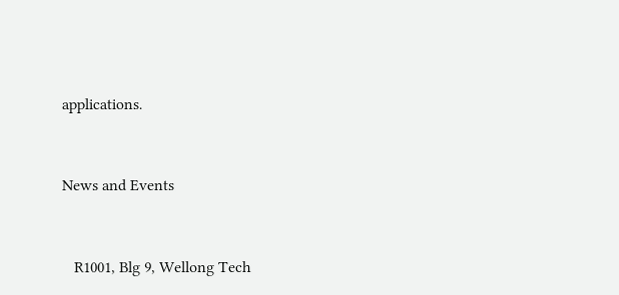applications.


News and Events


   R1001, Blg 9, Wellong Tech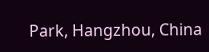Park, Hangzhou, China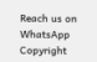Reach us on WhatsApp
Copyright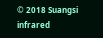© 2018 Suangsi infrared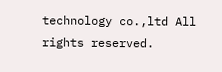technology co.,ltd All rights reserved.